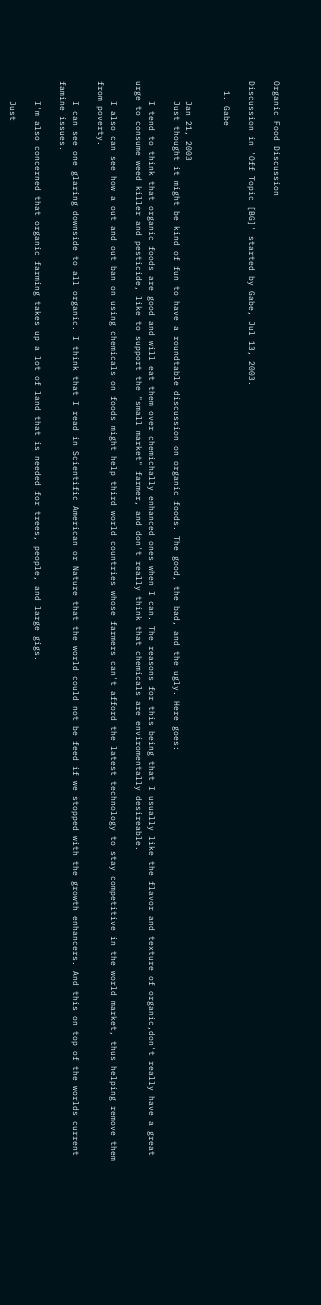Organic Food Discussion

Discussion in 'Off Topic [BG]' started by Gabe, Jul 13, 2003.

  1. Gabe


    Jan 21, 2003
    Just thought it might be kind of fun to have a roundtable discussion on organic foods. The good, the bad, and the ugly. Here goes:

    I tend to think that organic foods are good and will eat them over chemichally enhanced ones when I can. The reasons for this being that I usually like the flavor and texture of organic,don't really have a great urge to consume weed killer and pesticide, like to support the "small market" farmer, and don't really think that chemicals are enviromentally desireable.

    I also can see how a out and out ban on using chemicals on foods might help third world countries whose farmers can't afford the latest technology to stay competitive in the world market, thus helping remove them from poverty.

    I can see one glaring downside to all organic. I think that I read in Scientific American or Nature that the world could not be feed if we stopped with the growth enhancers. And this on top of the worlds current famine issues.

    I'm also concerned that organic farming takes up a lot of land that is needed for trees, people, and large gigs.

    Just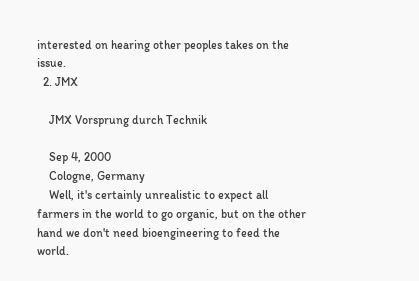interested on hearing other peoples takes on the issue.
  2. JMX

    JMX Vorsprung durch Technik

    Sep 4, 2000
    Cologne, Germany
    Well, it's certainly unrealistic to expect all farmers in the world to go organic, but on the other hand we don't need bioengineering to feed the world.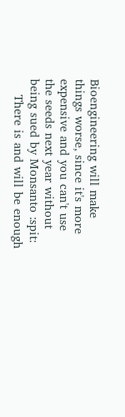Bioengineering will make things worse, since it's more expensive and you can't use the seeds next year without being sued by Monsanto :spit:
    There is and will be enough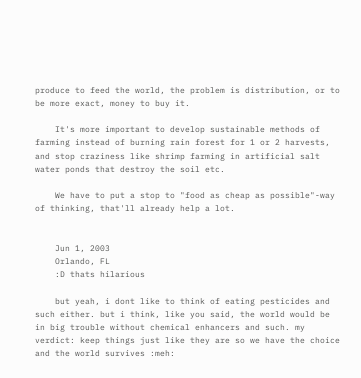produce to feed the world, the problem is distribution, or to be more exact, money to buy it.

    It's more important to develop sustainable methods of farming instead of burning rain forest for 1 or 2 harvests, and stop craziness like shrimp farming in artificial salt water ponds that destroy the soil etc.

    We have to put a stop to "food as cheap as possible"-way of thinking, that'll already help a lot.


    Jun 1, 2003
    Orlando, FL
    :D thats hilarious

    but yeah, i dont like to think of eating pesticides and such either. but i think, like you said, the world would be in big trouble without chemical enhancers and such. my verdict: keep things just like they are so we have the choice and the world survives :meh: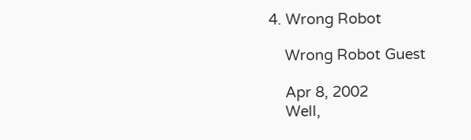4. Wrong Robot

    Wrong Robot Guest

    Apr 8, 2002
    Well,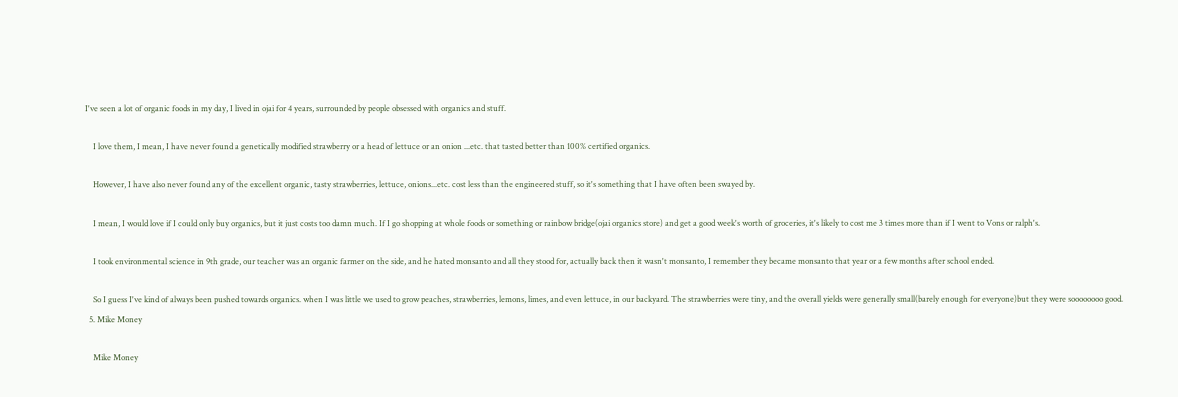I've seen a lot of organic foods in my day, I lived in ojai for 4 years, surrounded by people obsessed with organics and stuff.

    I love them, I mean, I have never found a genetically modified strawberry or a head of lettuce or an onion ...etc. that tasted better than 100% certified organics.

    However, I have also never found any of the excellent organic, tasty strawberries, lettuce, onions...etc. cost less than the engineered stuff, so it's something that I have often been swayed by.

    I mean, I would love if I could only buy organics, but it just costs too damn much. If I go shopping at whole foods or something or rainbow bridge(ojai organics store) and get a good week's worth of groceries, it's likely to cost me 3 times more than if I went to Vons or ralph's.

    I took environmental science in 9th grade, our teacher was an organic farmer on the side, and he hated monsanto and all they stood for, actually back then it wasn't monsanto, I remember they became monsanto that year or a few months after school ended.

    So I guess I've kind of always been pushed towards organics. when I was little we used to grow peaches, strawberries, lemons, limes, and even lettuce, in our backyard. The strawberries were tiny, and the overall yields were generally small(barely enough for everyone)but they were soooooooo good.
  5. Mike Money

    Mike Money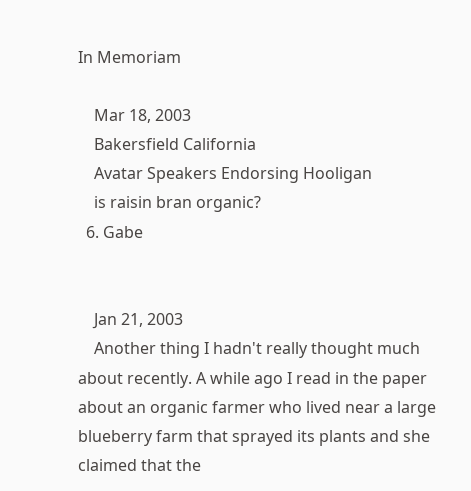In Memoriam

    Mar 18, 2003
    Bakersfield California
    Avatar Speakers Endorsing Hooligan
    is raisin bran organic?
  6. Gabe


    Jan 21, 2003
    Another thing I hadn't really thought much about recently. A while ago I read in the paper about an organic farmer who lived near a large blueberry farm that sprayed its plants and she claimed that the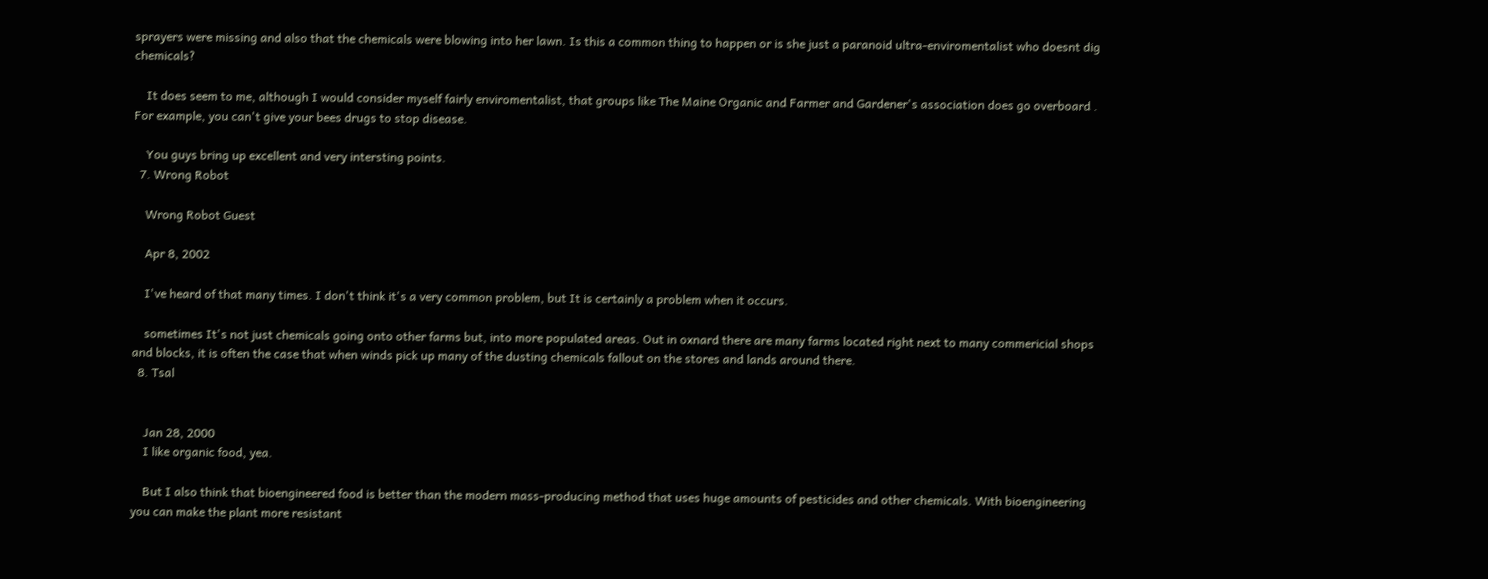sprayers were missing and also that the chemicals were blowing into her lawn. Is this a common thing to happen or is she just a paranoid ultra-enviromentalist who doesnt dig chemicals?

    It does seem to me, although I would consider myself fairly enviromentalist, that groups like The Maine Organic and Farmer and Gardener's association does go overboard . For example, you can't give your bees drugs to stop disease.

    You guys bring up excellent and very intersting points.
  7. Wrong Robot

    Wrong Robot Guest

    Apr 8, 2002

    I've heard of that many times. I don't think it's a very common problem, but It is certainly a problem when it occurs.

    sometimes It's not just chemicals going onto other farms but, into more populated areas. Out in oxnard there are many farms located right next to many commericial shops and blocks, it is often the case that when winds pick up many of the dusting chemicals fallout on the stores and lands around there.
  8. Tsal


    Jan 28, 2000
    I like organic food, yea.

    But I also think that bioengineered food is better than the modern mass-producing method that uses huge amounts of pesticides and other chemicals. With bioengineering you can make the plant more resistant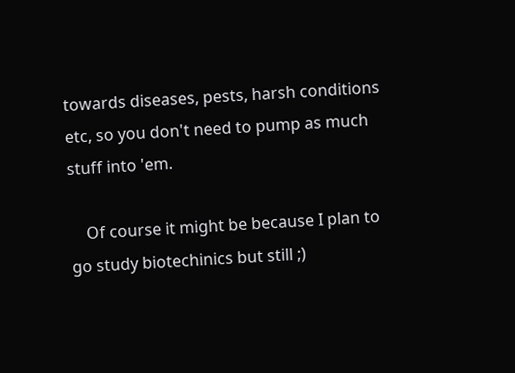towards diseases, pests, harsh conditions etc, so you don't need to pump as much stuff into 'em.

    Of course it might be because I plan to go study biotechinics but still ;)